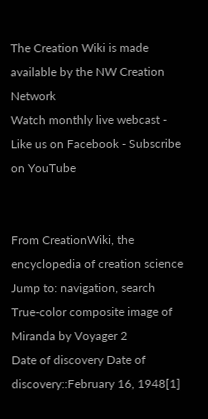The Creation Wiki is made available by the NW Creation Network
Watch monthly live webcast - Like us on Facebook - Subscribe on YouTube


From CreationWiki, the encyclopedia of creation science
Jump to: navigation, search
True-color composite image of Miranda by Voyager 2
Date of discovery Date of discovery::February 16, 1948[1]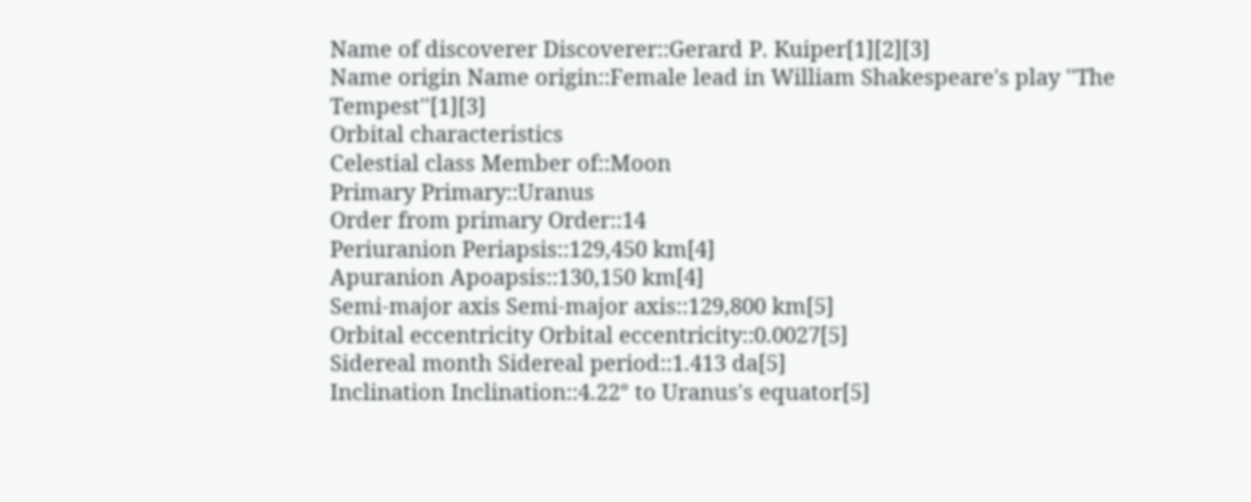Name of discoverer Discoverer::Gerard P. Kuiper[1][2][3]
Name origin Name origin::Female lead in William Shakespeare's play ''The Tempest''[1][3]
Orbital characteristics
Celestial class Member of::Moon
Primary Primary::Uranus
Order from primary Order::14
Periuranion Periapsis::129,450 km[4]
Apuranion Apoapsis::130,150 km[4]
Semi-major axis Semi-major axis::129,800 km[5]
Orbital eccentricity Orbital eccentricity::0.0027[5]
Sidereal month Sidereal period::1.413 da[5]
Inclination Inclination::4.22° to Uranus's equator[5]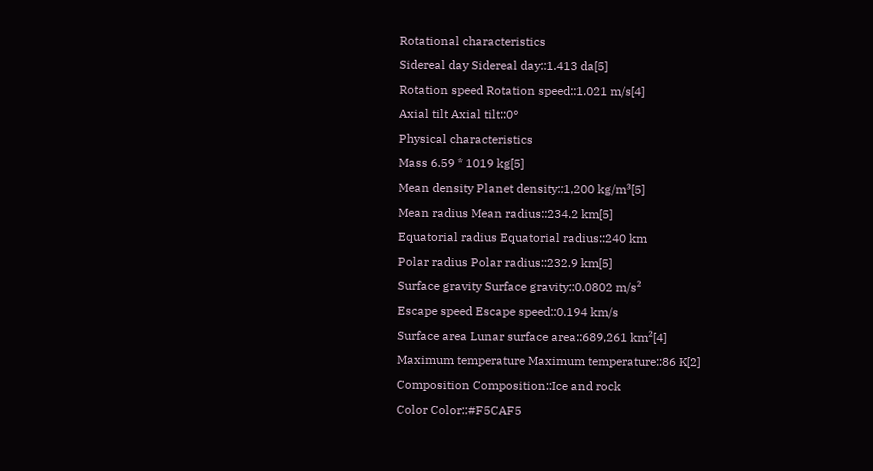Rotational characteristics
Sidereal day Sidereal day::1.413 da[5]
Rotation speed Rotation speed::1.021 m/s[4]
Axial tilt Axial tilt::0°
Physical characteristics
Mass 6.59 * 1019 kg[5]
Mean density Planet density::1,200 kg/m³[5]
Mean radius Mean radius::234.2 km[5]
Equatorial radius Equatorial radius::240 km
Polar radius Polar radius::232.9 km[5]
Surface gravity Surface gravity::0.0802 m/s²
Escape speed Escape speed::0.194 km/s
Surface area Lunar surface area::689,261 km²[4]
Maximum temperature Maximum temperature::86 K[2]
Composition Composition::Ice and rock
Color Color::#F5CAF5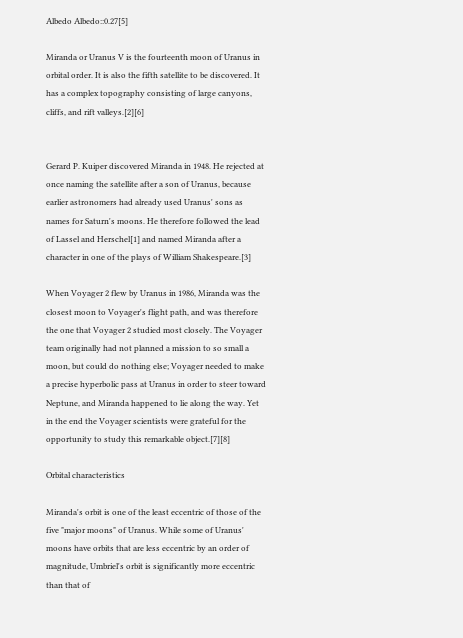Albedo Albedo::0.27[5]

Miranda or Uranus V is the fourteenth moon of Uranus in orbital order. It is also the fifth satellite to be discovered. It has a complex topography consisting of large canyons, cliffs, and rift valleys.[2][6]


Gerard P. Kuiper discovered Miranda in 1948. He rejected at once naming the satellite after a son of Uranus, because earlier astronomers had already used Uranus' sons as names for Saturn's moons. He therefore followed the lead of Lassel and Herschel[1] and named Miranda after a character in one of the plays of William Shakespeare.[3]

When Voyager 2 flew by Uranus in 1986, Miranda was the closest moon to Voyager's flight path, and was therefore the one that Voyager 2 studied most closely. The Voyager team originally had not planned a mission to so small a moon, but could do nothing else; Voyager needed to make a precise hyperbolic pass at Uranus in order to steer toward Neptune, and Miranda happened to lie along the way. Yet in the end the Voyager scientists were grateful for the opportunity to study this remarkable object.[7][8]

Orbital characteristics

Miranda's orbit is one of the least eccentric of those of the five "major moons" of Uranus. While some of Uranus' moons have orbits that are less eccentric by an order of magnitude, Umbriel's orbit is significantly more eccentric than that of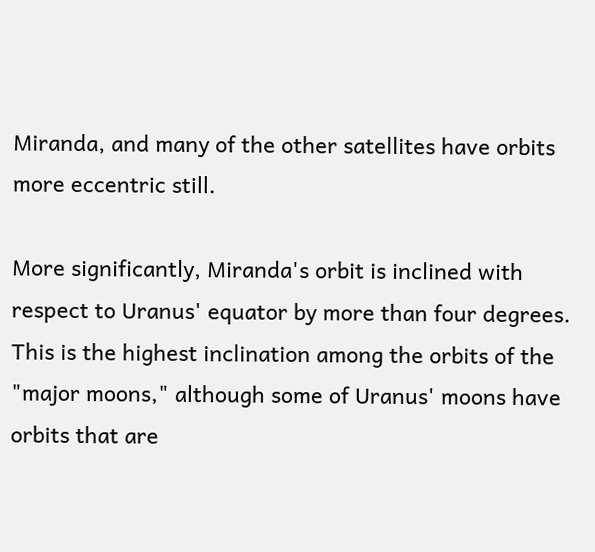Miranda, and many of the other satellites have orbits more eccentric still.

More significantly, Miranda's orbit is inclined with respect to Uranus' equator by more than four degrees. This is the highest inclination among the orbits of the "major moons," although some of Uranus' moons have orbits that are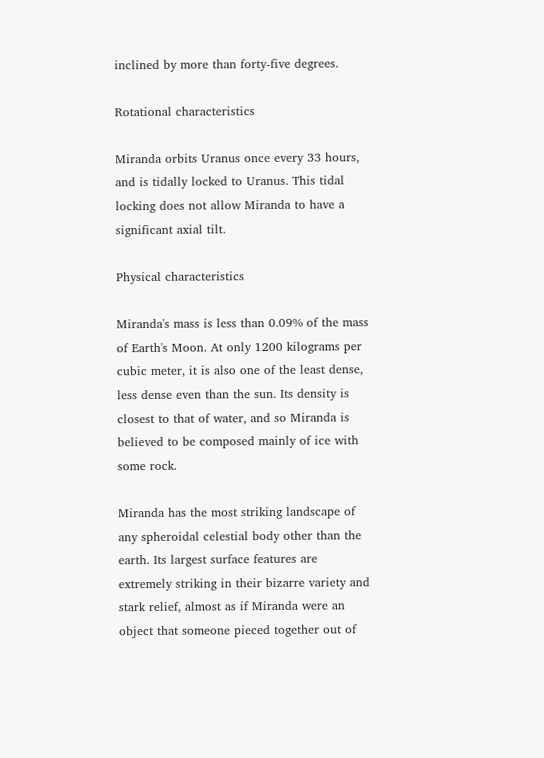inclined by more than forty-five degrees.

Rotational characteristics

Miranda orbits Uranus once every 33 hours, and is tidally locked to Uranus. This tidal locking does not allow Miranda to have a significant axial tilt.

Physical characteristics

Miranda's mass is less than 0.09% of the mass of Earth's Moon. At only 1200 kilograms per cubic meter, it is also one of the least dense, less dense even than the sun. Its density is closest to that of water, and so Miranda is believed to be composed mainly of ice with some rock.

Miranda has the most striking landscape of any spheroidal celestial body other than the earth. Its largest surface features are extremely striking in their bizarre variety and stark relief, almost as if Miranda were an object that someone pieced together out of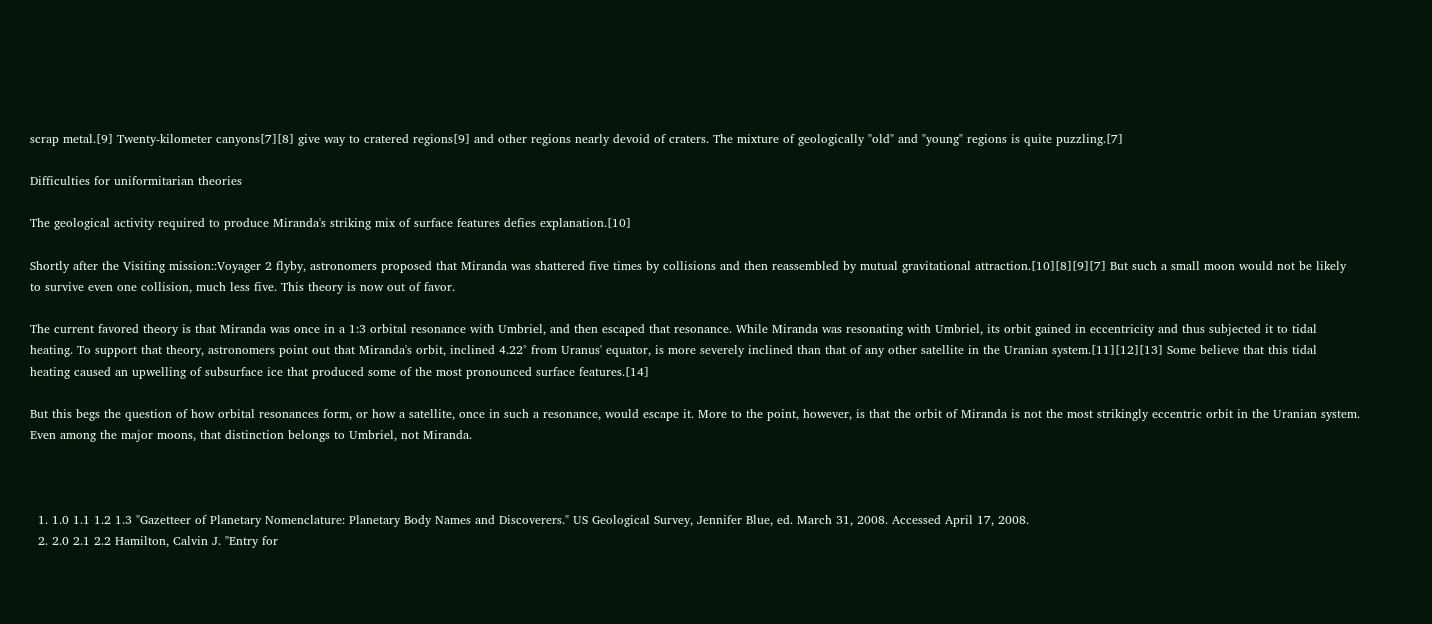scrap metal.[9] Twenty-kilometer canyons[7][8] give way to cratered regions[9] and other regions nearly devoid of craters. The mixture of geologically "old" and "young" regions is quite puzzling.[7]

Difficulties for uniformitarian theories

The geological activity required to produce Miranda's striking mix of surface features defies explanation.[10]

Shortly after the Visiting mission::Voyager 2 flyby, astronomers proposed that Miranda was shattered five times by collisions and then reassembled by mutual gravitational attraction.[10][8][9][7] But such a small moon would not be likely to survive even one collision, much less five. This theory is now out of favor.

The current favored theory is that Miranda was once in a 1:3 orbital resonance with Umbriel, and then escaped that resonance. While Miranda was resonating with Umbriel, its orbit gained in eccentricity and thus subjected it to tidal heating. To support that theory, astronomers point out that Miranda's orbit, inclined 4.22° from Uranus' equator, is more severely inclined than that of any other satellite in the Uranian system.[11][12][13] Some believe that this tidal heating caused an upwelling of subsurface ice that produced some of the most pronounced surface features.[14]

But this begs the question of how orbital resonances form, or how a satellite, once in such a resonance, would escape it. More to the point, however, is that the orbit of Miranda is not the most strikingly eccentric orbit in the Uranian system. Even among the major moons, that distinction belongs to Umbriel, not Miranda.



  1. 1.0 1.1 1.2 1.3 "Gazetteer of Planetary Nomenclature: Planetary Body Names and Discoverers." US Geological Survey, Jennifer Blue, ed. March 31, 2008. Accessed April 17, 2008.
  2. 2.0 2.1 2.2 Hamilton, Calvin J. "Entry for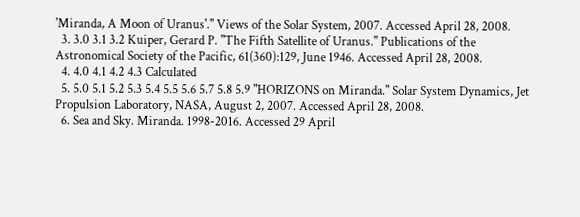'Miranda, A Moon of Uranus'." Views of the Solar System, 2007. Accessed April 28, 2008.
  3. 3.0 3.1 3.2 Kuiper, Gerard P. "The Fifth Satellite of Uranus." Publications of the Astronomical Society of the Pacific, 61(360):129, June 1946. Accessed April 28, 2008.
  4. 4.0 4.1 4.2 4.3 Calculated
  5. 5.0 5.1 5.2 5.3 5.4 5.5 5.6 5.7 5.8 5.9 "HORIZONS on Miranda." Solar System Dynamics, Jet Propulsion Laboratory, NASA, August 2, 2007. Accessed April 28, 2008.
  6. Sea and Sky. Miranda. 1998-2016. Accessed 29 April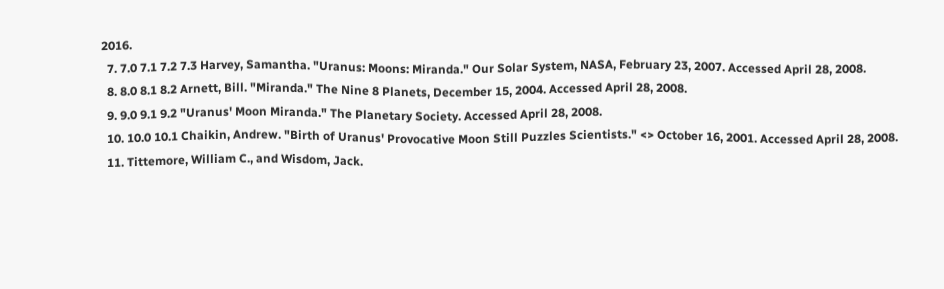2016.
  7. 7.0 7.1 7.2 7.3 Harvey, Samantha. "Uranus: Moons: Miranda." Our Solar System, NASA, February 23, 2007. Accessed April 28, 2008.
  8. 8.0 8.1 8.2 Arnett, Bill. "Miranda." The Nine 8 Planets, December 15, 2004. Accessed April 28, 2008.
  9. 9.0 9.1 9.2 "Uranus' Moon Miranda." The Planetary Society. Accessed April 28, 2008.
  10. 10.0 10.1 Chaikin, Andrew. "Birth of Uranus' Provocative Moon Still Puzzles Scientists." <> October 16, 2001. Accessed April 28, 2008.
  11. Tittemore, William C., and Wisdom, Jack.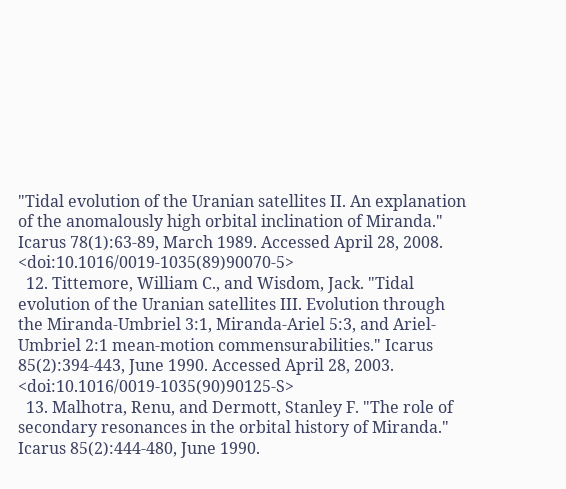"Tidal evolution of the Uranian satellites II. An explanation of the anomalously high orbital inclination of Miranda." Icarus 78(1):63-89, March 1989. Accessed April 28, 2008. <doi:10.1016/0019-1035(89)90070-5>
  12. Tittemore, William C., and Wisdom, Jack. "Tidal evolution of the Uranian satellites III. Evolution through the Miranda-Umbriel 3:1, Miranda-Ariel 5:3, and Ariel-Umbriel 2:1 mean-motion commensurabilities." Icarus 85(2):394-443, June 1990. Accessed April 28, 2003. <doi:10.1016/0019-1035(90)90125-S>
  13. Malhotra, Renu, and Dermott, Stanley F. "The role of secondary resonances in the orbital history of Miranda." Icarus 85(2):444-480, June 1990.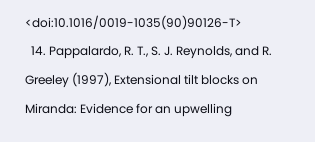<doi:10.1016/0019-1035(90)90126-T>
  14. Pappalardo, R. T., S. J. Reynolds, and R. Greeley (1997), Extensional tilt blocks on Miranda: Evidence for an upwelling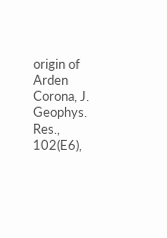origin of Arden Corona, J. Geophys. Res., 102(E6),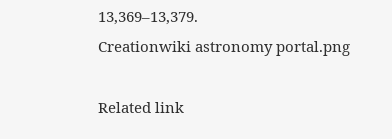13,369–13,379.
Creationwiki astronomy portal.png

Related link